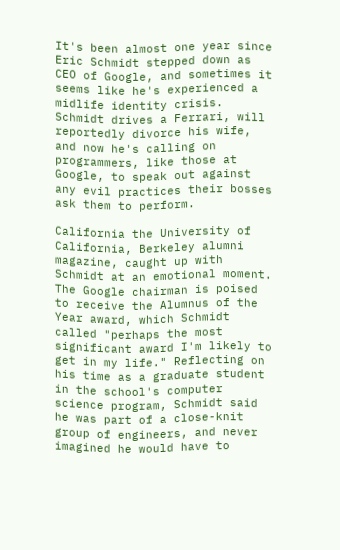It's been almost one year since Eric Schmidt stepped down as CEO of Google, and sometimes it seems like he's experienced a midlife identity crisis. Schmidt drives a Ferrari, will reportedly divorce his wife, and now he's calling on programmers, like those at Google, to speak out against any evil practices their bosses ask them to perform.

California the University of California, Berkeley alumni magazine, caught up with Schmidt at an emotional moment. The Google chairman is poised to receive the Alumnus of the Year award, which Schmidt called "perhaps the most significant award I'm likely to get in my life." Reflecting on his time as a graduate student in the school's computer science program, Schmidt said he was part of a close-knit group of engineers, and never imagined he would have to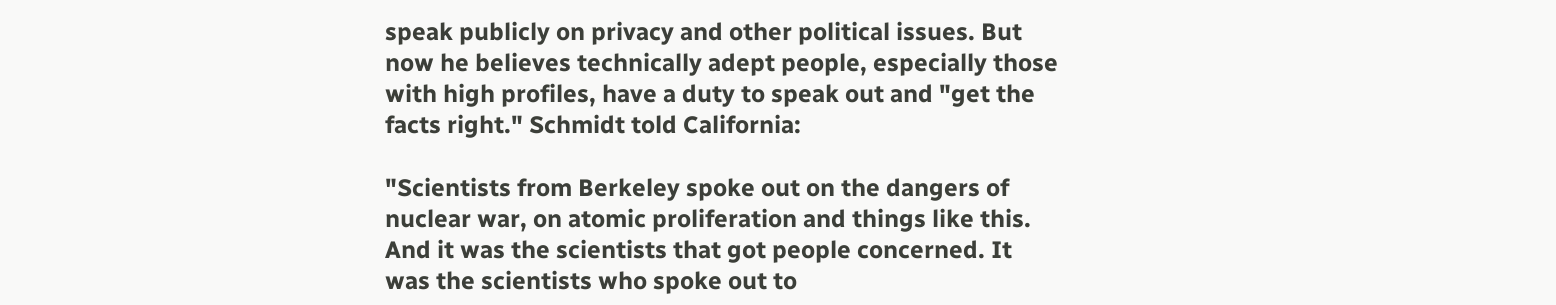speak publicly on privacy and other political issues. But now he believes technically adept people, especially those with high profiles, have a duty to speak out and "get the facts right." Schmidt told California:

"Scientists from Berkeley spoke out on the dangers of nuclear war, on atomic proliferation and things like this. And it was the scientists that got people concerned. It was the scientists who spoke out to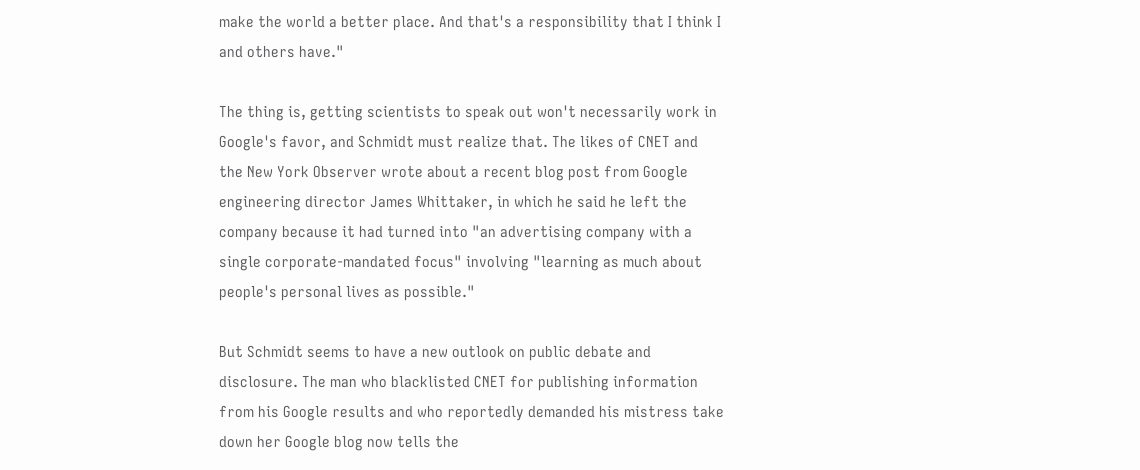make the world a better place. And that's a responsibility that I think I and others have."

The thing is, getting scientists to speak out won't necessarily work in Google's favor, and Schmidt must realize that. The likes of CNET and the New York Observer wrote about a recent blog post from Google engineering director James Whittaker, in which he said he left the company because it had turned into "an advertising company with a single corporate-mandated focus" involving "learning as much about people's personal lives as possible."

But Schmidt seems to have a new outlook on public debate and disclosure. The man who blacklisted CNET for publishing information from his Google results and who reportedly demanded his mistress take down her Google blog now tells the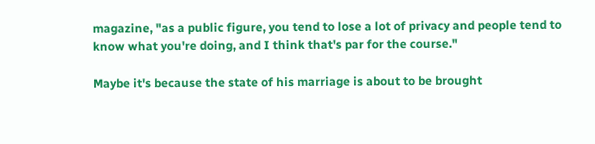magazine, "as a public figure, you tend to lose a lot of privacy and people tend to know what you're doing, and I think that's par for the course."

Maybe it's because the state of his marriage is about to be brought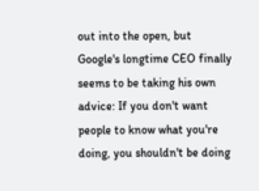out into the open, but Google's longtime CEO finally seems to be taking his own advice: If you don't want people to know what you're doing, you shouldn't be doing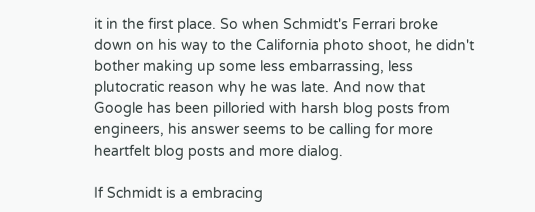it in the first place. So when Schmidt's Ferrari broke down on his way to the California photo shoot, he didn't bother making up some less embarrassing, less plutocratic reason why he was late. And now that Google has been pilloried with harsh blog posts from engineers, his answer seems to be calling for more heartfelt blog posts and more dialog.

If Schmidt is a embracing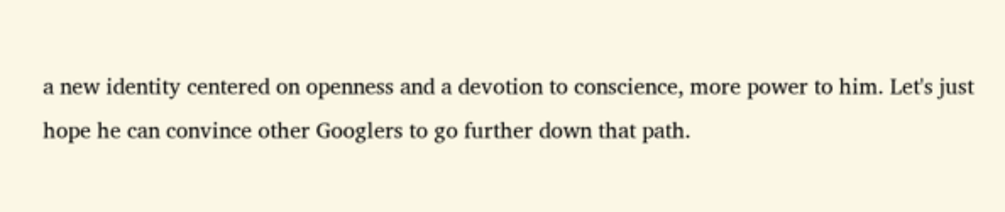a new identity centered on openness and a devotion to conscience, more power to him. Let's just hope he can convince other Googlers to go further down that path.